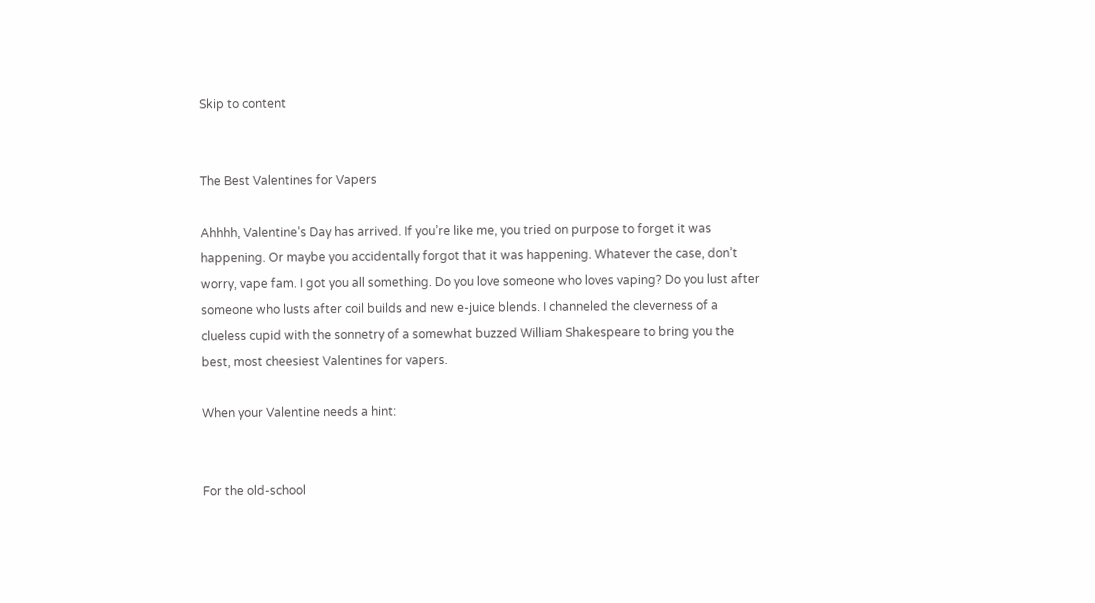Skip to content


The Best Valentines for Vapers

Ahhhh, Valentine’s Day has arrived. If you’re like me, you tried on purpose to forget it was happening. Or maybe you accidentally forgot that it was happening. Whatever the case, don’t worry, vape fam. I got you all something. Do you love someone who loves vaping? Do you lust after someone who lusts after coil builds and new e-juice blends. I channeled the cleverness of a clueless cupid with the sonnetry of a somewhat buzzed William Shakespeare to bring you the best, most cheesiest Valentines for vapers.

When your Valentine needs a hint:


For the old-school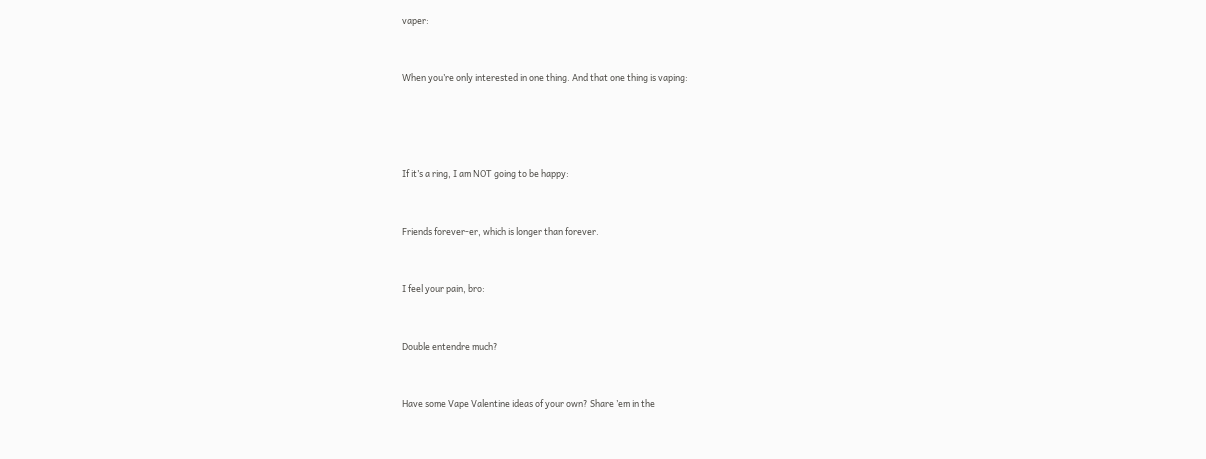vaper:


When you’re only interested in one thing. And that one thing is vaping:




If it’s a ring, I am NOT going to be happy:


Friends forever-er, which is longer than forever.


I feel your pain, bro:


Double entendre much?


Have some Vape Valentine ideas of your own? Share ’em in the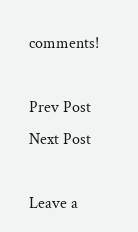comments!

Prev Post
Next Post

Leave a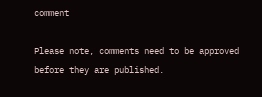comment

Please note, comments need to be approved before they are published.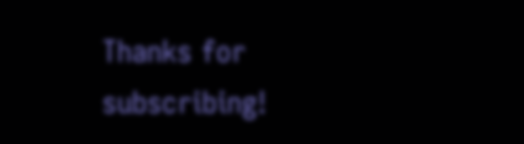Thanks for subscribing!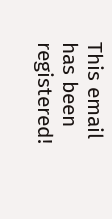This email has been registered!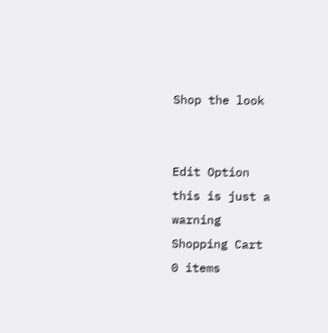Shop the look


Edit Option
this is just a warning
Shopping Cart
0 items